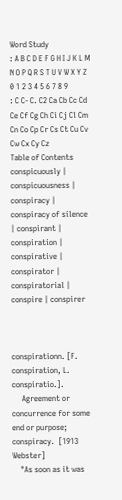Word Study
: A B C D E F G H I J K L M N O P Q R S T U V W X Y Z 0 1 2 3 4 5 6 7 8 9
: C C- C. C2 Ca Cb Cc Cd Ce Cf Cg Ch Ci Cj Cl Cm Cn Co Cp Cr Cs Ct Cu Cv Cw Cx Cy Cz
Table of Contents
conspicuously | conspicuousness | conspiracy | conspiracy of silence | conspirant | conspiration | conspirative | conspirator | conspiratorial | conspire | conspirer



conspirationn. [F. conspiration, L. conspiratio.].
     Agreement or concurrence for some end or purpose; conspiracy.  [1913 Webster]
    "As soon as it was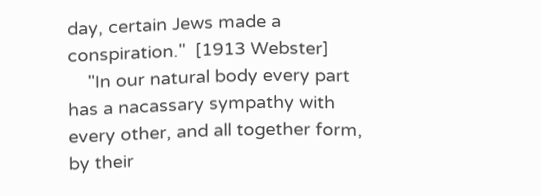day, certain Jews made a conspiration."  [1913 Webster]
    "In our natural body every part has a nacassary sympathy with every other, and all together form, by their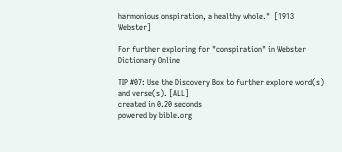harmonious onspiration, a healthy whole."  [1913 Webster]

For further exploring for "conspiration" in Webster Dictionary Online

TIP #07: Use the Discovery Box to further explore word(s) and verse(s). [ALL]
created in 0.20 seconds
powered by bible.org